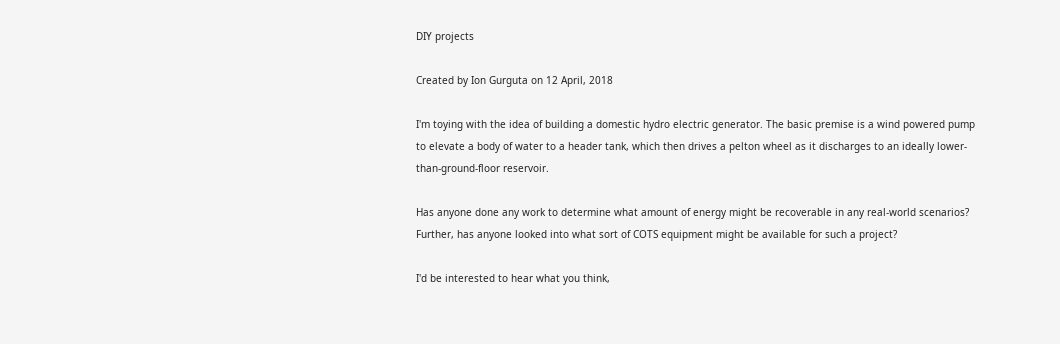DIY projects

Created by Ion Gurguta on 12 April, 2018

I'm toying with the idea of building a domestic hydro electric generator. The basic premise is a wind powered pump to elevate a body of water to a header tank, which then drives a pelton wheel as it discharges to an ideally lower-than-ground-floor reservoir.

Has anyone done any work to determine what amount of energy might be recoverable in any real-world scenarios? Further, has anyone looked into what sort of COTS equipment might be available for such a project?

I'd be interested to hear what you think,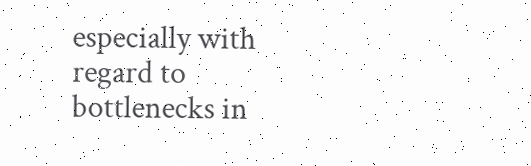especially with regard to bottlenecks in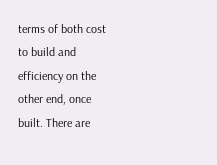terms of both cost to build and efficiency on the other end, once built. There are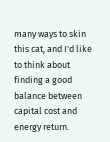many ways to skin this cat, and I'd like to think about finding a good balance between capital cost and energy return.